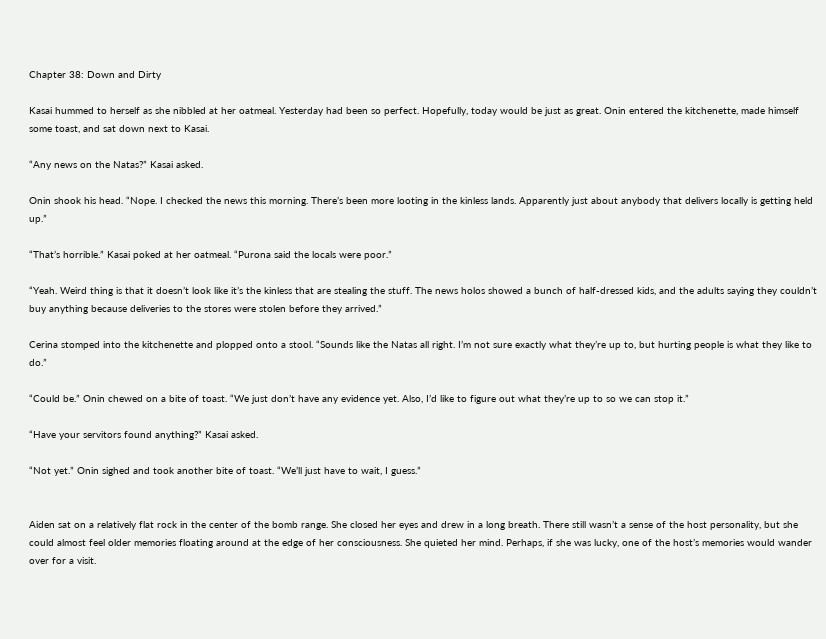Chapter 38: Down and Dirty

Kasai hummed to herself as she nibbled at her oatmeal. Yesterday had been so perfect. Hopefully, today would be just as great. Onin entered the kitchenette, made himself some toast, and sat down next to Kasai.

“Any news on the Natas?” Kasai asked.

Onin shook his head. “Nope. I checked the news this morning. There’s been more looting in the kinless lands. Apparently just about anybody that delivers locally is getting held up.”

“That’s horrible.” Kasai poked at her oatmeal. “Purona said the locals were poor.”

“Yeah. Weird thing is that it doesn’t look like it’s the kinless that are stealing the stuff. The news holos showed a bunch of half-dressed kids, and the adults saying they couldn’t buy anything because deliveries to the stores were stolen before they arrived.”

Cerina stomped into the kitchenette and plopped onto a stool. “Sounds like the Natas all right. I’m not sure exactly what they’re up to, but hurting people is what they like to do.”

“Could be.” Onin chewed on a bite of toast. “We just don’t have any evidence yet. Also, I’d like to figure out what they’re up to so we can stop it.”

“Have your servitors found anything?” Kasai asked.

“Not yet.” Onin sighed and took another bite of toast. “We’ll just have to wait, I guess.”


Aiden sat on a relatively flat rock in the center of the bomb range. She closed her eyes and drew in a long breath. There still wasn’t a sense of the host personality, but she could almost feel older memories floating around at the edge of her consciousness. She quieted her mind. Perhaps, if she was lucky, one of the host’s memories would wander over for a visit.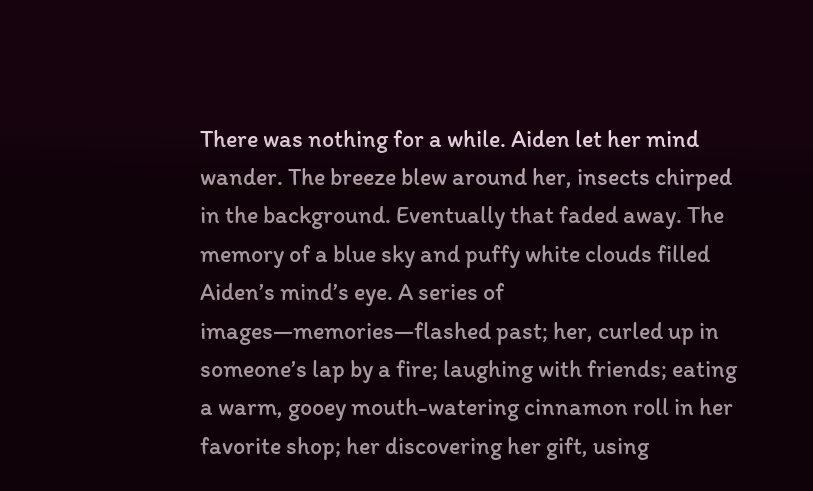There was nothing for a while. Aiden let her mind wander. The breeze blew around her, insects chirped in the background. Eventually that faded away. The memory of a blue sky and puffy white clouds filled Aiden’s mind’s eye. A series of images—memories—flashed past; her, curled up in someone’s lap by a fire; laughing with friends; eating a warm, gooey mouth-watering cinnamon roll in her favorite shop; her discovering her gift, using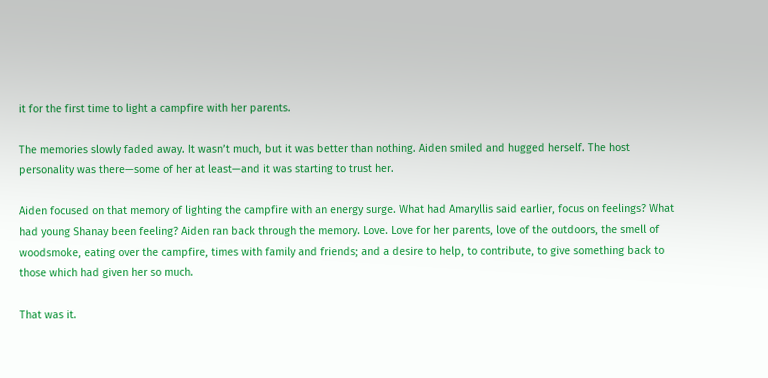it for the first time to light a campfire with her parents.

The memories slowly faded away. It wasn’t much, but it was better than nothing. Aiden smiled and hugged herself. The host personality was there—some of her at least—and it was starting to trust her.

Aiden focused on that memory of lighting the campfire with an energy surge. What had Amaryllis said earlier, focus on feelings? What had young Shanay been feeling? Aiden ran back through the memory. Love. Love for her parents, love of the outdoors, the smell of woodsmoke, eating over the campfire, times with family and friends; and a desire to help, to contribute, to give something back to those which had given her so much.

That was it.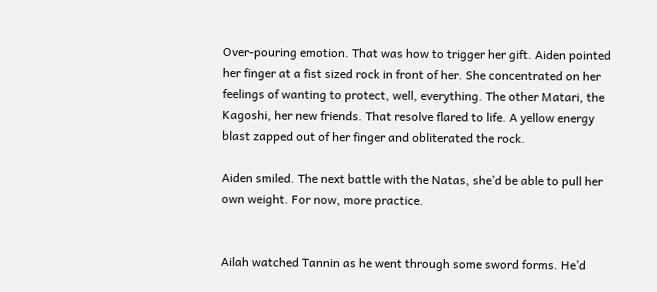Over-pouring emotion. That was how to trigger her gift. Aiden pointed her finger at a fist sized rock in front of her. She concentrated on her feelings of wanting to protect, well, everything. The other Matari, the Kagoshi, her new friends. That resolve flared to life. A yellow energy blast zapped out of her finger and obliterated the rock.

Aiden smiled. The next battle with the Natas, she’d be able to pull her own weight. For now, more practice.


Ailah watched Tannin as he went through some sword forms. He’d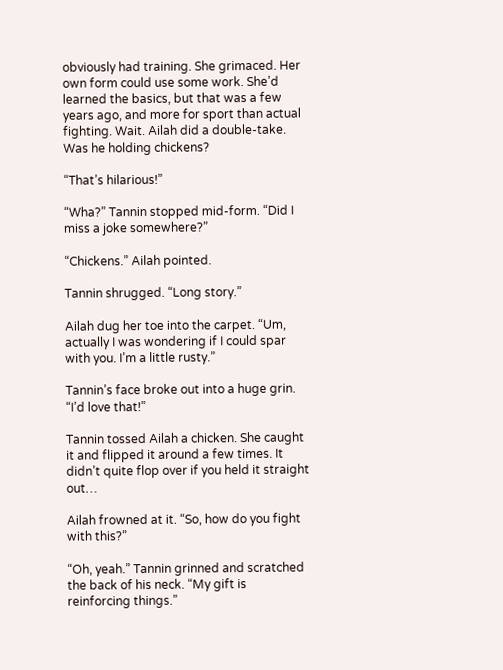obviously had training. She grimaced. Her own form could use some work. She’d learned the basics, but that was a few years ago, and more for sport than actual fighting. Wait. Ailah did a double-take. Was he holding chickens?

“That’s hilarious!”

“Wha?” Tannin stopped mid-form. “Did I miss a joke somewhere?”

“Chickens.” Ailah pointed.

Tannin shrugged. “Long story.”

Ailah dug her toe into the carpet. “Um, actually I was wondering if I could spar with you. I’m a little rusty.”

Tannin’s face broke out into a huge grin. “I’d love that!”

Tannin tossed Ailah a chicken. She caught it and flipped it around a few times. It didn’t quite flop over if you held it straight out…

Ailah frowned at it. “So, how do you fight with this?”

“Oh, yeah.” Tannin grinned and scratched the back of his neck. “My gift is reinforcing things.”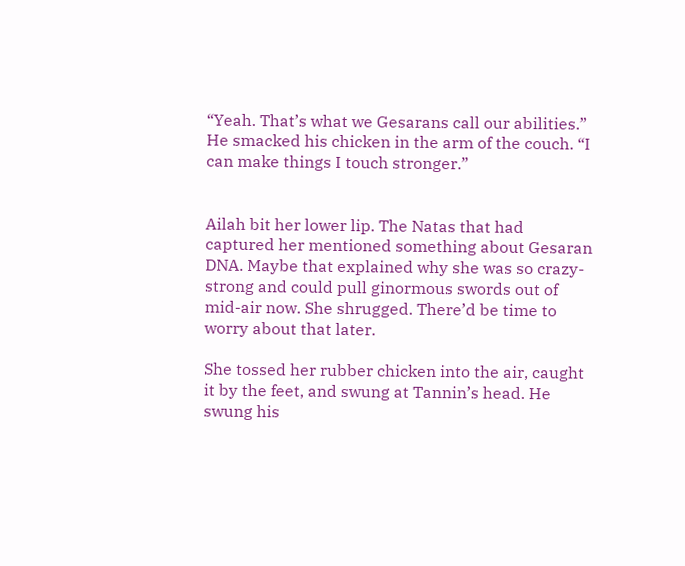“Yeah. That’s what we Gesarans call our abilities.” He smacked his chicken in the arm of the couch. “I can make things I touch stronger.”


Ailah bit her lower lip. The Natas that had captured her mentioned something about Gesaran DNA. Maybe that explained why she was so crazy-strong and could pull ginormous swords out of mid-air now. She shrugged. There’d be time to worry about that later.

She tossed her rubber chicken into the air, caught it by the feet, and swung at Tannin’s head. He swung his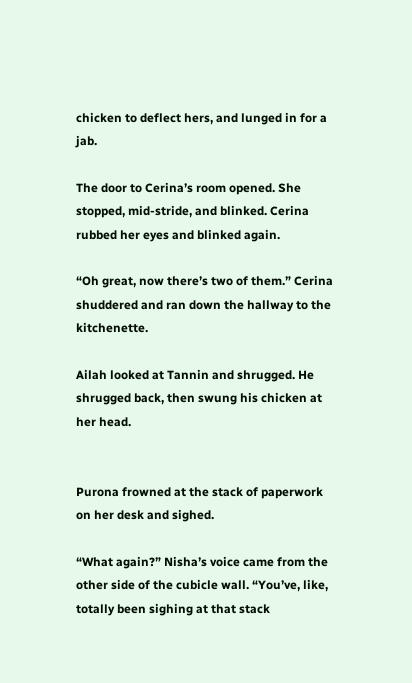chicken to deflect hers, and lunged in for a jab.

The door to Cerina’s room opened. She stopped, mid-stride, and blinked. Cerina rubbed her eyes and blinked again.

“Oh great, now there’s two of them.” Cerina shuddered and ran down the hallway to the kitchenette.

Ailah looked at Tannin and shrugged. He shrugged back, then swung his chicken at her head.


Purona frowned at the stack of paperwork on her desk and sighed.

“What again?” Nisha’s voice came from the other side of the cubicle wall. “You’ve, like, totally been sighing at that stack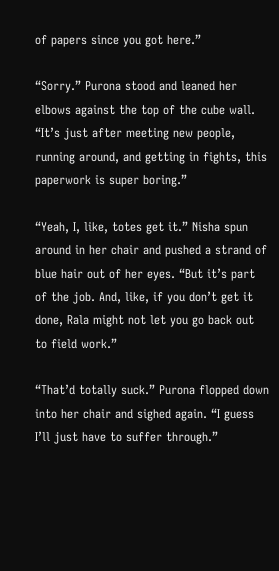of papers since you got here.”

“Sorry.” Purona stood and leaned her elbows against the top of the cube wall. “It’s just after meeting new people, running around, and getting in fights, this paperwork is super boring.”

“Yeah, I, like, totes get it.” Nisha spun around in her chair and pushed a strand of blue hair out of her eyes. “But it’s part of the job. And, like, if you don’t get it done, Rala might not let you go back out to field work.”

“That’d totally suck.” Purona flopped down into her chair and sighed again. “I guess I’ll just have to suffer through.”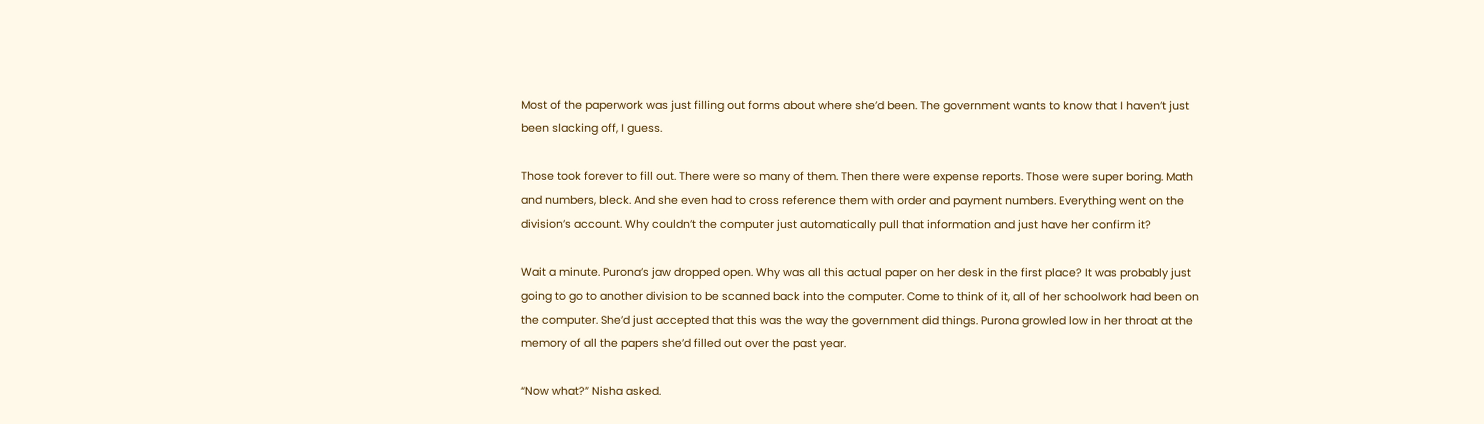Most of the paperwork was just filling out forms about where she’d been. The government wants to know that I haven’t just been slacking off, I guess.

Those took forever to fill out. There were so many of them. Then there were expense reports. Those were super boring. Math and numbers, bleck. And she even had to cross reference them with order and payment numbers. Everything went on the division’s account. Why couldn’t the computer just automatically pull that information and just have her confirm it?

Wait a minute. Purona’s jaw dropped open. Why was all this actual paper on her desk in the first place? It was probably just going to go to another division to be scanned back into the computer. Come to think of it, all of her schoolwork had been on the computer. She’d just accepted that this was the way the government did things. Purona growled low in her throat at the memory of all the papers she’d filled out over the past year.

“Now what?” Nisha asked.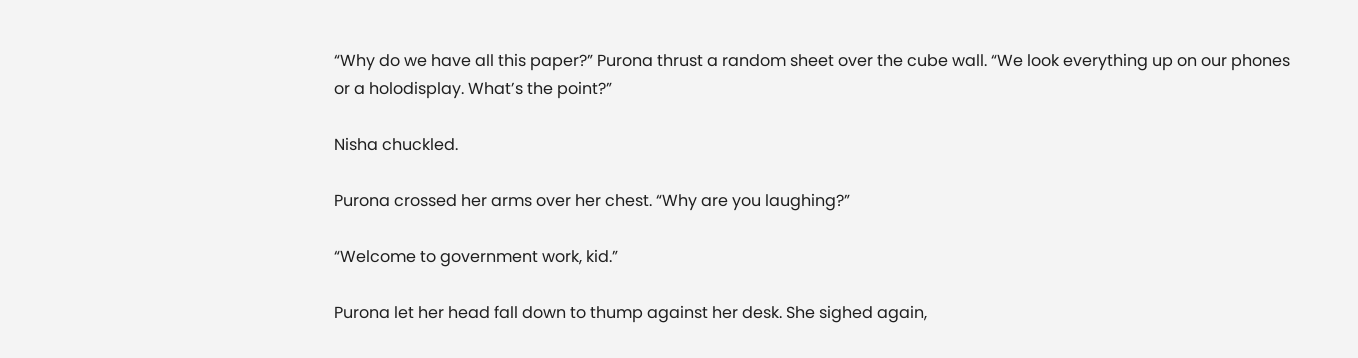“Why do we have all this paper?” Purona thrust a random sheet over the cube wall. “We look everything up on our phones or a holodisplay. What’s the point?”

Nisha chuckled.

Purona crossed her arms over her chest. “Why are you laughing?”

“Welcome to government work, kid.”

Purona let her head fall down to thump against her desk. She sighed again,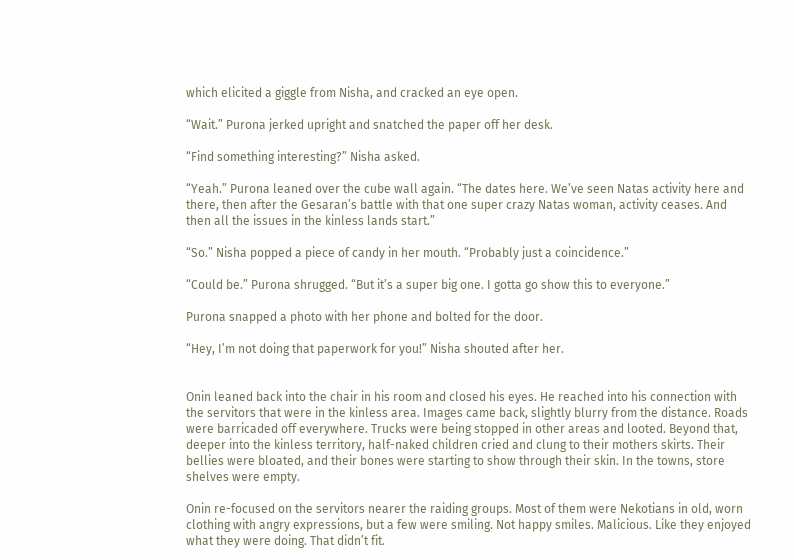which elicited a giggle from Nisha, and cracked an eye open.

“Wait.” Purona jerked upright and snatched the paper off her desk.

“Find something interesting?” Nisha asked.

“Yeah.” Purona leaned over the cube wall again. “The dates here. We’ve seen Natas activity here and there, then after the Gesaran’s battle with that one super crazy Natas woman, activity ceases. And then all the issues in the kinless lands start.”

“So.” Nisha popped a piece of candy in her mouth. “Probably just a coincidence.”

“Could be.” Purona shrugged. “But it’s a super big one. I gotta go show this to everyone.”

Purona snapped a photo with her phone and bolted for the door.

“Hey, I’m not doing that paperwork for you!” Nisha shouted after her.


Onin leaned back into the chair in his room and closed his eyes. He reached into his connection with the servitors that were in the kinless area. Images came back, slightly blurry from the distance. Roads were barricaded off everywhere. Trucks were being stopped in other areas and looted. Beyond that, deeper into the kinless territory, half-naked children cried and clung to their mothers skirts. Their bellies were bloated, and their bones were starting to show through their skin. In the towns, store shelves were empty.

Onin re-focused on the servitors nearer the raiding groups. Most of them were Nekotians in old, worn clothing with angry expressions, but a few were smiling. Not happy smiles. Malicious. Like they enjoyed what they were doing. That didn’t fit.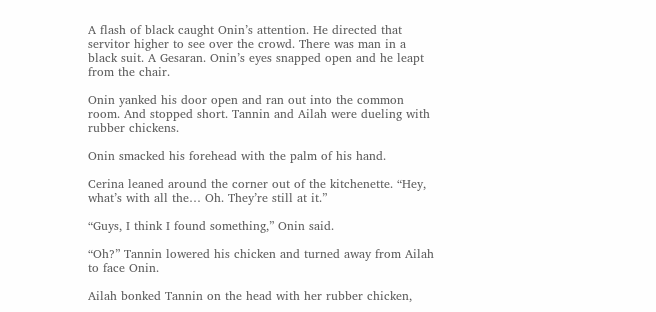A flash of black caught Onin’s attention. He directed that servitor higher to see over the crowd. There was man in a black suit. A Gesaran. Onin’s eyes snapped open and he leapt from the chair.

Onin yanked his door open and ran out into the common room. And stopped short. Tannin and Ailah were dueling with rubber chickens.

Onin smacked his forehead with the palm of his hand.

Cerina leaned around the corner out of the kitchenette. “Hey, what’s with all the… Oh. They’re still at it.”

“Guys, I think I found something,” Onin said.

“Oh?” Tannin lowered his chicken and turned away from Ailah to face Onin.

Ailah bonked Tannin on the head with her rubber chicken,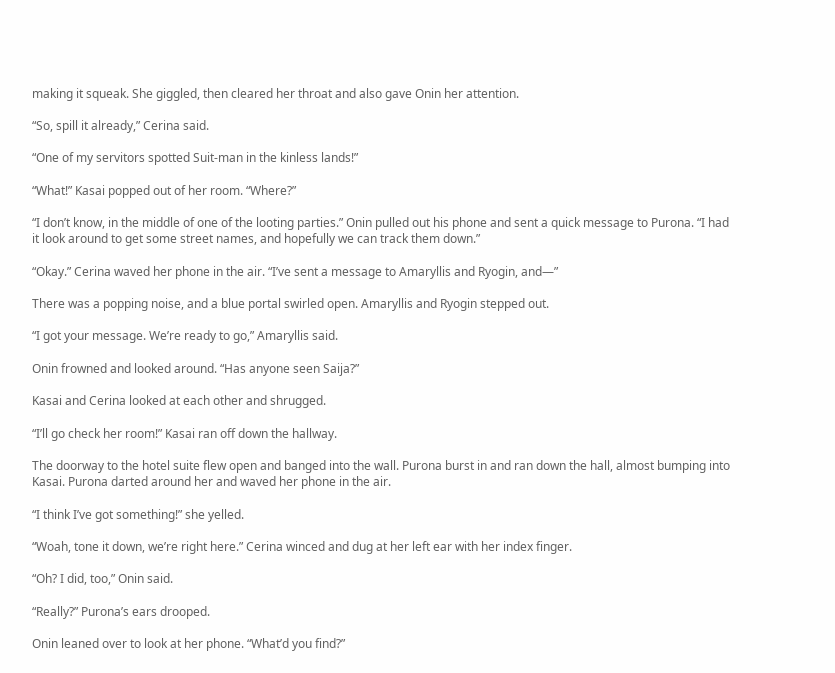making it squeak. She giggled, then cleared her throat and also gave Onin her attention.

“So, spill it already,” Cerina said.

“One of my servitors spotted Suit-man in the kinless lands!”

“What!” Kasai popped out of her room. “Where?”

“I don’t know, in the middle of one of the looting parties.” Onin pulled out his phone and sent a quick message to Purona. “I had it look around to get some street names, and hopefully we can track them down.”

“Okay.” Cerina waved her phone in the air. “I’ve sent a message to Amaryllis and Ryogin, and—”

There was a popping noise, and a blue portal swirled open. Amaryllis and Ryogin stepped out.

“I got your message. We’re ready to go,” Amaryllis said.

Onin frowned and looked around. “Has anyone seen Saija?”

Kasai and Cerina looked at each other and shrugged.

“I’ll go check her room!” Kasai ran off down the hallway.

The doorway to the hotel suite flew open and banged into the wall. Purona burst in and ran down the hall, almost bumping into Kasai. Purona darted around her and waved her phone in the air.

“I think I’ve got something!” she yelled.

“Woah, tone it down, we’re right here.” Cerina winced and dug at her left ear with her index finger.

“Oh? I did, too,” Onin said.

“Really?” Purona’s ears drooped.

Onin leaned over to look at her phone. “What’d you find?”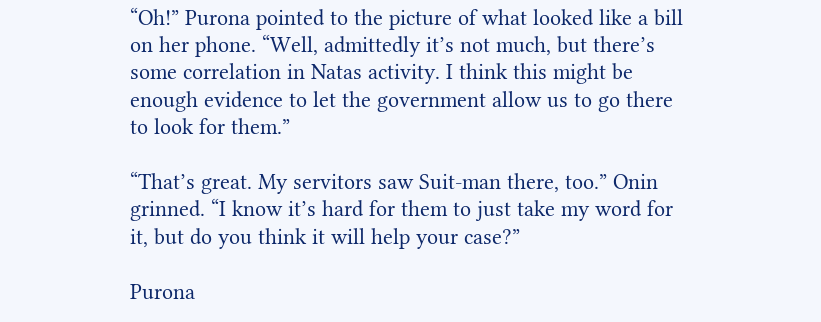“Oh!” Purona pointed to the picture of what looked like a bill on her phone. “Well, admittedly it’s not much, but there’s some correlation in Natas activity. I think this might be enough evidence to let the government allow us to go there to look for them.”

“That’s great. My servitors saw Suit-man there, too.” Onin grinned. “I know it’s hard for them to just take my word for it, but do you think it will help your case?”

Purona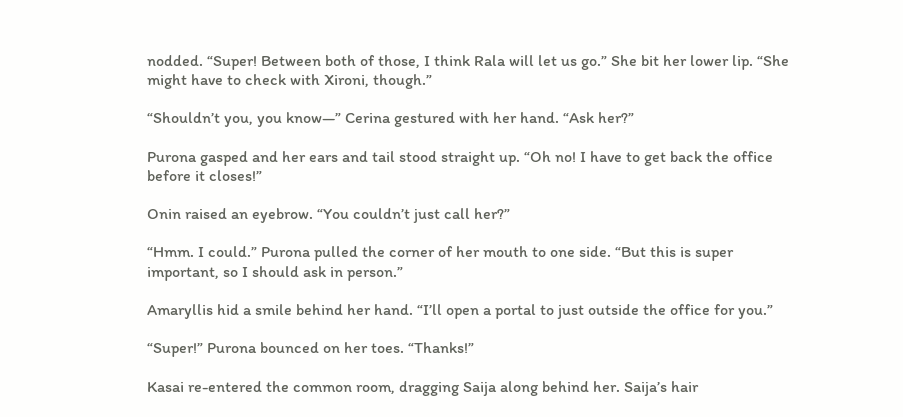nodded. “Super! Between both of those, I think Rala will let us go.” She bit her lower lip. “She might have to check with Xironi, though.”

“Shouldn’t you, you know—” Cerina gestured with her hand. “Ask her?”

Purona gasped and her ears and tail stood straight up. “Oh no! I have to get back the office before it closes!”

Onin raised an eyebrow. “You couldn’t just call her?”

“Hmm. I could.” Purona pulled the corner of her mouth to one side. “But this is super important, so I should ask in person.”

Amaryllis hid a smile behind her hand. “I’ll open a portal to just outside the office for you.”

“Super!” Purona bounced on her toes. “Thanks!”

Kasai re-entered the common room, dragging Saija along behind her. Saija’s hair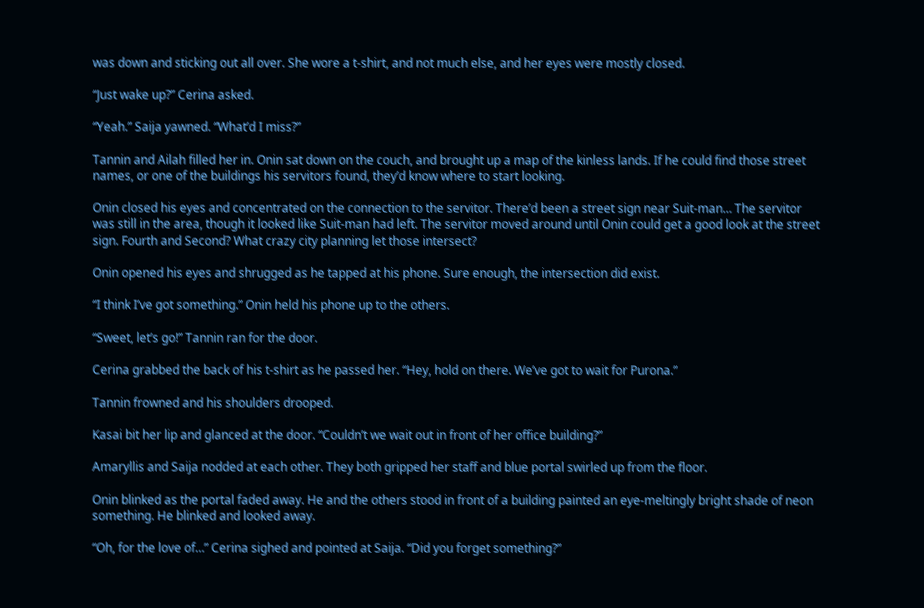was down and sticking out all over. She wore a t-shirt, and not much else, and her eyes were mostly closed.

“Just wake up?” Cerina asked.

“Yeah.” Saija yawned. “What’d I miss?”

Tannin and Ailah filled her in. Onin sat down on the couch, and brought up a map of the kinless lands. If he could find those street names, or one of the buildings his servitors found, they’d know where to start looking.

Onin closed his eyes and concentrated on the connection to the servitor. There’d been a street sign near Suit-man… The servitor was still in the area, though it looked like Suit-man had left. The servitor moved around until Onin could get a good look at the street sign. Fourth and Second? What crazy city planning let those intersect?

Onin opened his eyes and shrugged as he tapped at his phone. Sure enough, the intersection did exist.

“I think I’ve got something.” Onin held his phone up to the others.

“Sweet, let’s go!” Tannin ran for the door.

Cerina grabbed the back of his t-shirt as he passed her. “Hey, hold on there. We’ve got to wait for Purona.”

Tannin frowned and his shoulders drooped.

Kasai bit her lip and glanced at the door. “Couldn’t we wait out in front of her office building?”

Amaryllis and Saija nodded at each other. They both gripped her staff and blue portal swirled up from the floor.

Onin blinked as the portal faded away. He and the others stood in front of a building painted an eye-meltingly bright shade of neon something. He blinked and looked away.

“Oh, for the love of…” Cerina sighed and pointed at Saija. “Did you forget something?”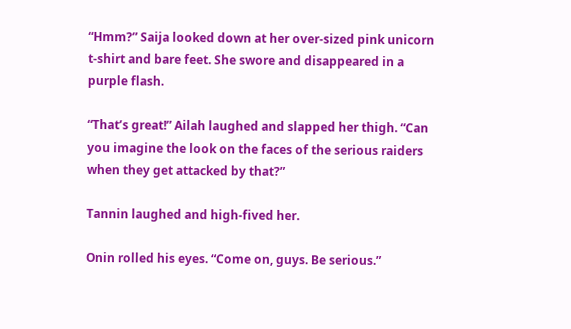“Hmm?” Saija looked down at her over-sized pink unicorn t-shirt and bare feet. She swore and disappeared in a purple flash.

“That’s great!” Ailah laughed and slapped her thigh. “Can you imagine the look on the faces of the serious raiders when they get attacked by that?”

Tannin laughed and high-fived her.

Onin rolled his eyes. “Come on, guys. Be serious.”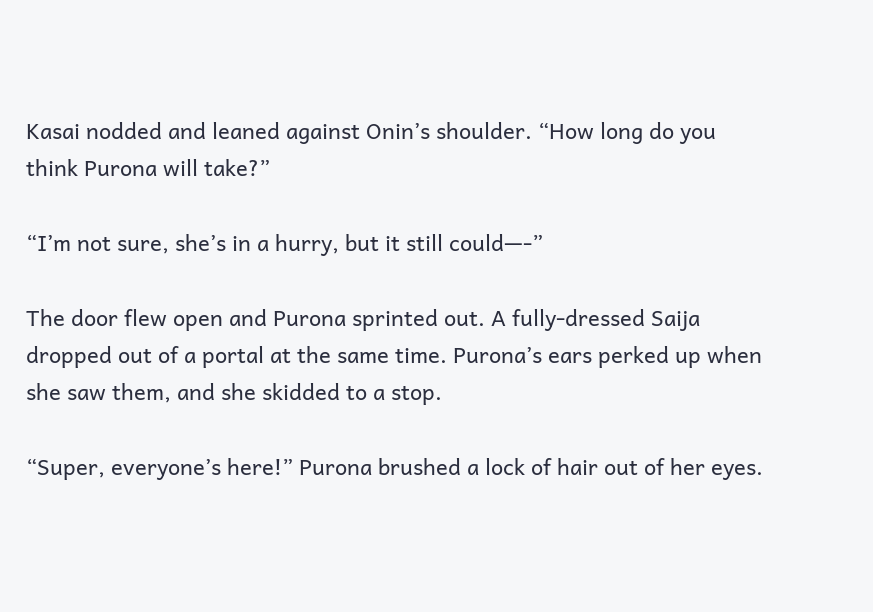Kasai nodded and leaned against Onin’s shoulder. “How long do you think Purona will take?”

“I’m not sure, she’s in a hurry, but it still could—-”

The door flew open and Purona sprinted out. A fully-dressed Saija dropped out of a portal at the same time. Purona’s ears perked up when she saw them, and she skidded to a stop.

“Super, everyone’s here!” Purona brushed a lock of hair out of her eyes.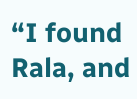“I found Rala, and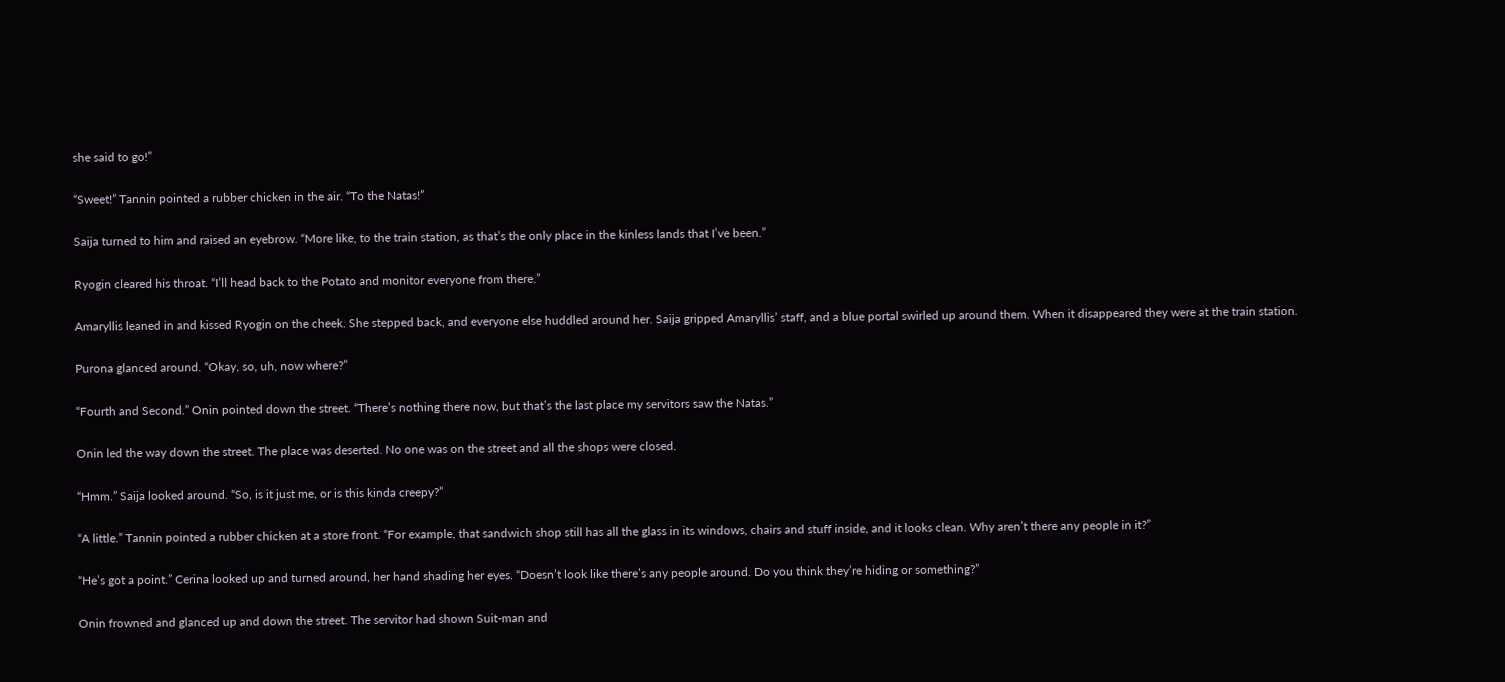she said to go!”

“Sweet!” Tannin pointed a rubber chicken in the air. “To the Natas!”

Saija turned to him and raised an eyebrow. “More like, to the train station, as that’s the only place in the kinless lands that I’ve been.”

Ryogin cleared his throat. “I’ll head back to the Potato and monitor everyone from there.”

Amaryllis leaned in and kissed Ryogin on the cheek. She stepped back, and everyone else huddled around her. Saija gripped Amaryllis’ staff, and a blue portal swirled up around them. When it disappeared they were at the train station.

Purona glanced around. “Okay, so, uh, now where?”

“Fourth and Second.” Onin pointed down the street. “There’s nothing there now, but that’s the last place my servitors saw the Natas.”

Onin led the way down the street. The place was deserted. No one was on the street and all the shops were closed.

“Hmm.” Saija looked around. “So, is it just me, or is this kinda creepy?”

“A little.” Tannin pointed a rubber chicken at a store front. “For example, that sandwich shop still has all the glass in its windows, chairs and stuff inside, and it looks clean. Why aren’t there any people in it?”

“He’s got a point.” Cerina looked up and turned around, her hand shading her eyes. “Doesn’t look like there’s any people around. Do you think they’re hiding or something?”

Onin frowned and glanced up and down the street. The servitor had shown Suit-man and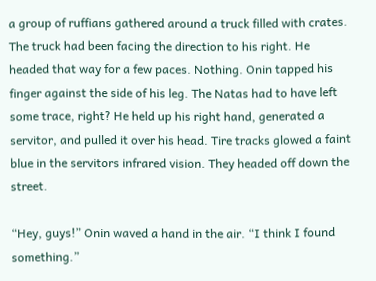a group of ruffians gathered around a truck filled with crates. The truck had been facing the direction to his right. He headed that way for a few paces. Nothing. Onin tapped his finger against the side of his leg. The Natas had to have left some trace, right? He held up his right hand, generated a servitor, and pulled it over his head. Tire tracks glowed a faint blue in the servitors infrared vision. They headed off down the street.

“Hey, guys!” Onin waved a hand in the air. “I think I found something.”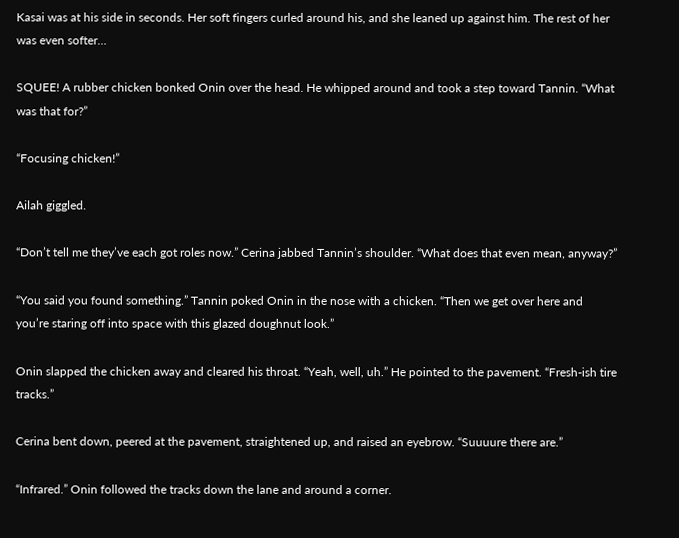Kasai was at his side in seconds. Her soft fingers curled around his, and she leaned up against him. The rest of her was even softer…

SQUEE! A rubber chicken bonked Onin over the head. He whipped around and took a step toward Tannin. “What was that for?”

“Focusing chicken!”

Ailah giggled.

“Don’t tell me they’ve each got roles now.” Cerina jabbed Tannin’s shoulder. “What does that even mean, anyway?”

“You said you found something.” Tannin poked Onin in the nose with a chicken. “Then we get over here and you’re staring off into space with this glazed doughnut look.”

Onin slapped the chicken away and cleared his throat. “Yeah, well, uh.” He pointed to the pavement. “Fresh-ish tire tracks.”

Cerina bent down, peered at the pavement, straightened up, and raised an eyebrow. “Suuuure there are.”

“Infrared.” Onin followed the tracks down the lane and around a corner.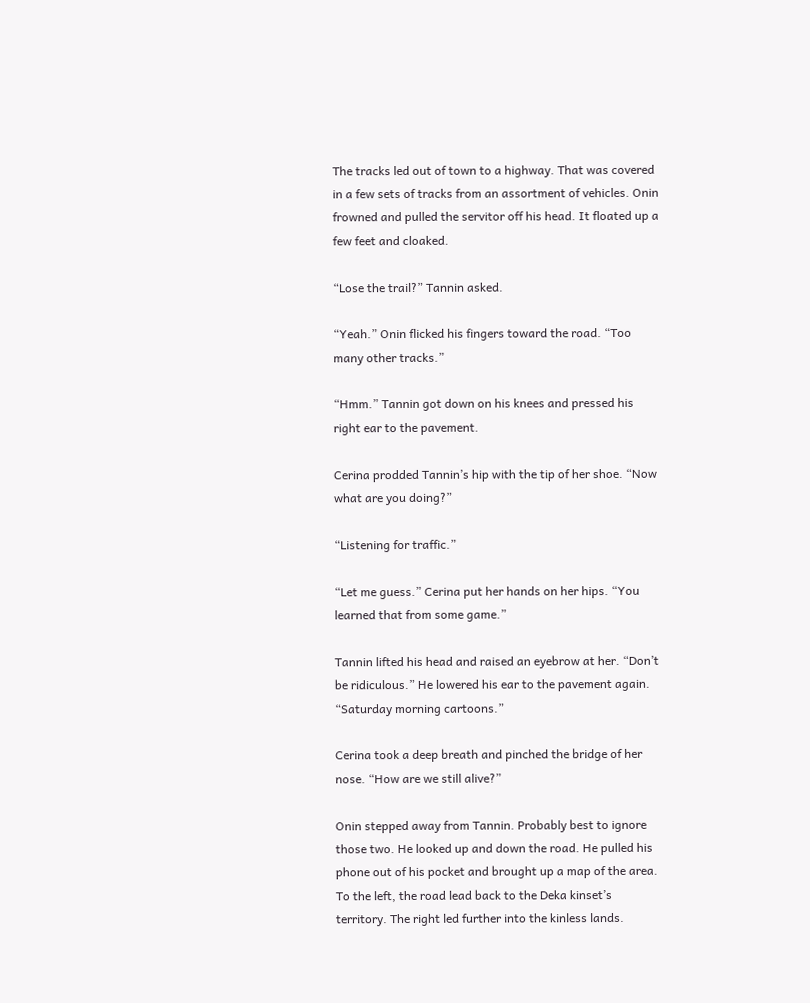The tracks led out of town to a highway. That was covered in a few sets of tracks from an assortment of vehicles. Onin frowned and pulled the servitor off his head. It floated up a few feet and cloaked.

“Lose the trail?” Tannin asked.

“Yeah.” Onin flicked his fingers toward the road. “Too many other tracks.”

“Hmm.” Tannin got down on his knees and pressed his right ear to the pavement.

Cerina prodded Tannin’s hip with the tip of her shoe. “Now what are you doing?”

“Listening for traffic.”

“Let me guess.” Cerina put her hands on her hips. “You learned that from some game.”

Tannin lifted his head and raised an eyebrow at her. “Don’t be ridiculous.” He lowered his ear to the pavement again. “Saturday morning cartoons.”

Cerina took a deep breath and pinched the bridge of her nose. “How are we still alive?”

Onin stepped away from Tannin. Probably best to ignore those two. He looked up and down the road. He pulled his phone out of his pocket and brought up a map of the area. To the left, the road lead back to the Deka kinset’s territory. The right led further into the kinless lands.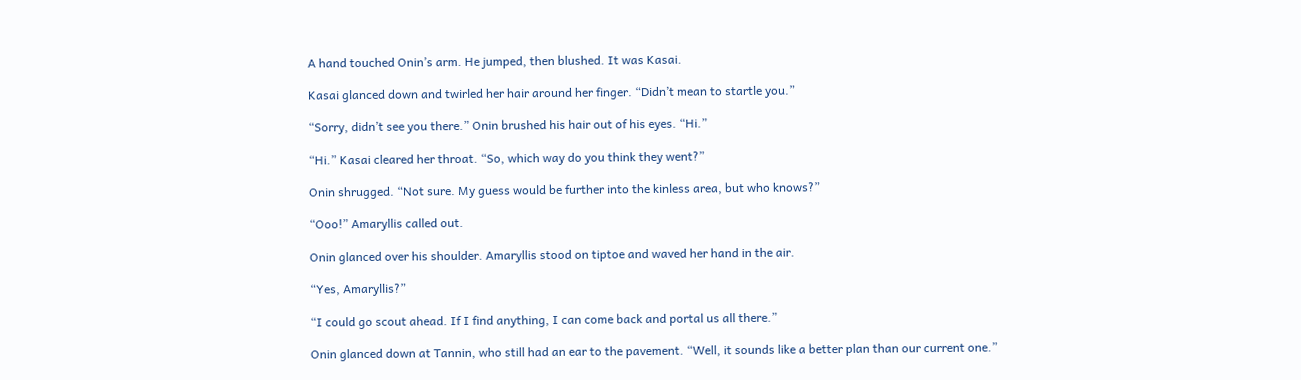A hand touched Onin’s arm. He jumped, then blushed. It was Kasai.

Kasai glanced down and twirled her hair around her finger. “Didn’t mean to startle you.”

“Sorry, didn’t see you there.” Onin brushed his hair out of his eyes. “Hi.”

“Hi.” Kasai cleared her throat. “So, which way do you think they went?”

Onin shrugged. “Not sure. My guess would be further into the kinless area, but who knows?”

“Ooo!” Amaryllis called out.

Onin glanced over his shoulder. Amaryllis stood on tiptoe and waved her hand in the air.

“Yes, Amaryllis?”

“I could go scout ahead. If I find anything, I can come back and portal us all there.”

Onin glanced down at Tannin, who still had an ear to the pavement. “Well, it sounds like a better plan than our current one.”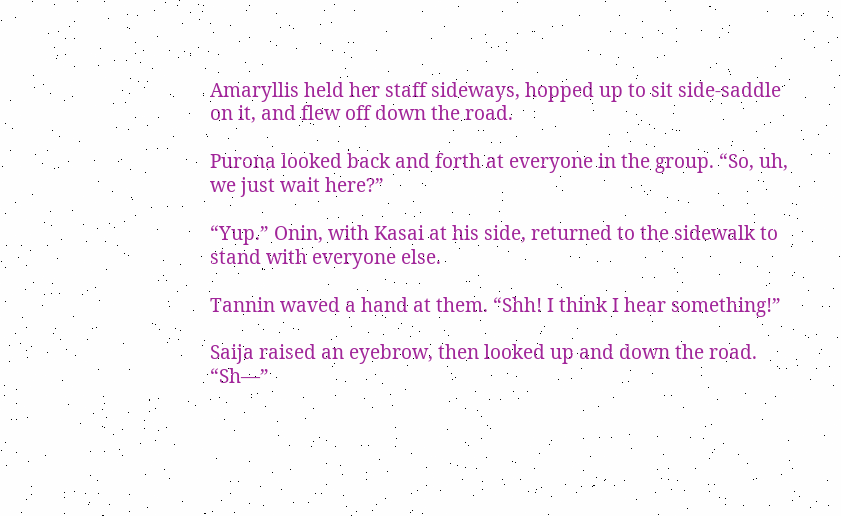Amaryllis held her staff sideways, hopped up to sit side-saddle on it, and flew off down the road.

Purona looked back and forth at everyone in the group. “So, uh, we just wait here?”

“Yup.” Onin, with Kasai at his side, returned to the sidewalk to stand with everyone else.

Tannin waved a hand at them. “Shh! I think I hear something!”

Saija raised an eyebrow, then looked up and down the road. “Sh—”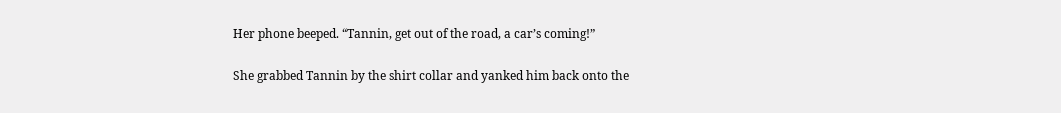Her phone beeped. “Tannin, get out of the road, a car’s coming!”

She grabbed Tannin by the shirt collar and yanked him back onto the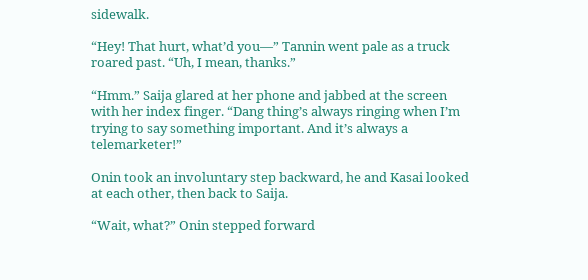sidewalk.

“Hey! That hurt, what’d you—” Tannin went pale as a truck roared past. “Uh, I mean, thanks.”

“Hmm.” Saija glared at her phone and jabbed at the screen with her index finger. “Dang thing’s always ringing when I’m trying to say something important. And it’s always a telemarketer!”

Onin took an involuntary step backward, he and Kasai looked at each other, then back to Saija.

“Wait, what?” Onin stepped forward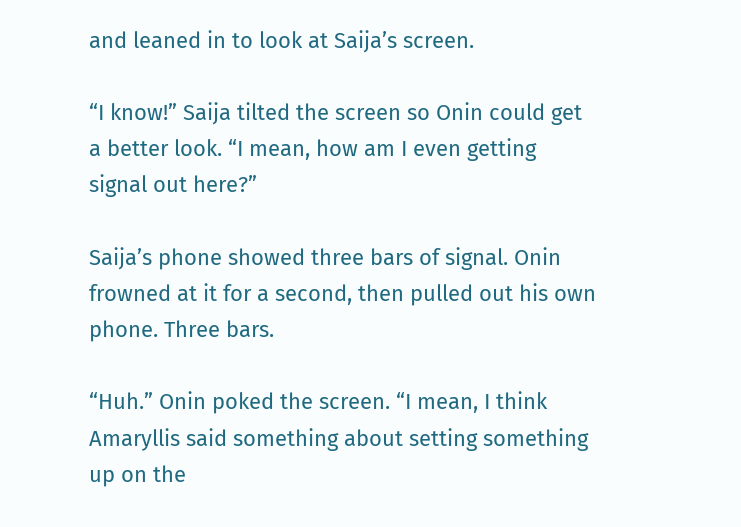and leaned in to look at Saija’s screen.

“I know!” Saija tilted the screen so Onin could get a better look. “I mean, how am I even getting signal out here?”

Saija’s phone showed three bars of signal. Onin frowned at it for a second, then pulled out his own phone. Three bars.

“Huh.” Onin poked the screen. “I mean, I think Amaryllis said something about setting something up on the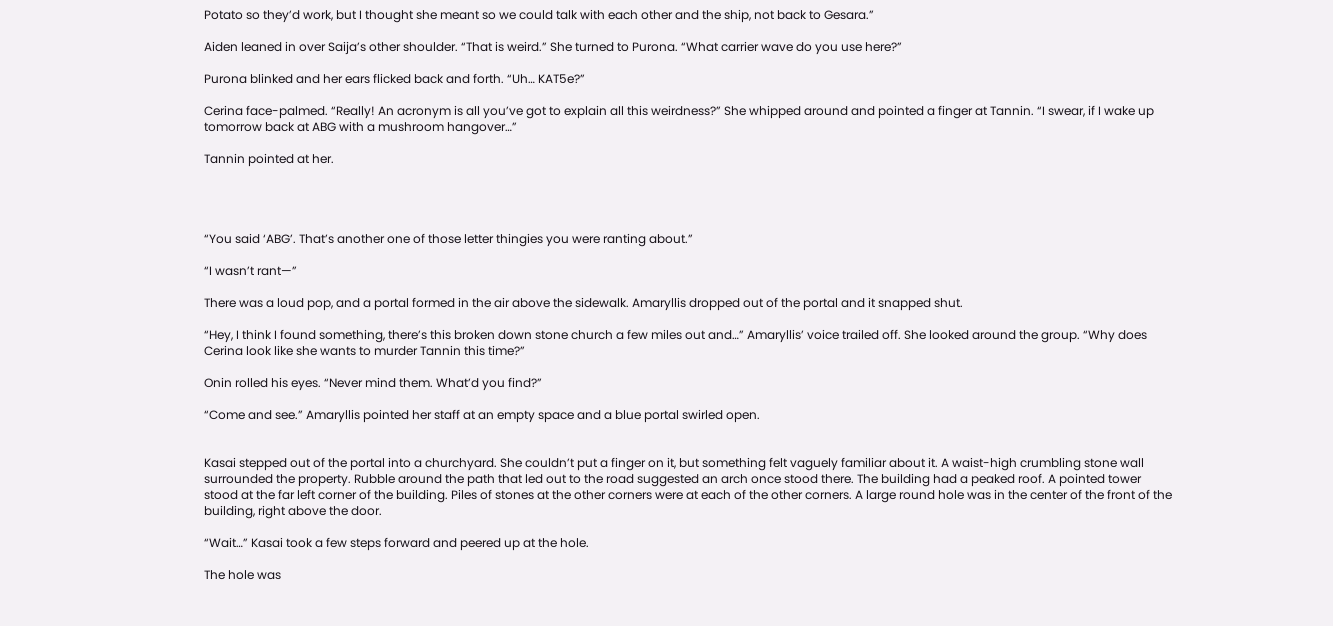Potato so they’d work, but I thought she meant so we could talk with each other and the ship, not back to Gesara.”

Aiden leaned in over Saija’s other shoulder. “That is weird.” She turned to Purona. “What carrier wave do you use here?”

Purona blinked and her ears flicked back and forth. “Uh… KAT5e?”

Cerina face-palmed. “Really! An acronym is all you’ve got to explain all this weirdness?” She whipped around and pointed a finger at Tannin. “I swear, if I wake up tomorrow back at ABG with a mushroom hangover…”

Tannin pointed at her.




“You said ‘ABG’. That’s another one of those letter thingies you were ranting about.”

“I wasn’t rant—”

There was a loud pop, and a portal formed in the air above the sidewalk. Amaryllis dropped out of the portal and it snapped shut.

“Hey, I think I found something, there’s this broken down stone church a few miles out and…” Amaryllis’ voice trailed off. She looked around the group. “Why does Cerina look like she wants to murder Tannin this time?”

Onin rolled his eyes. “Never mind them. What’d you find?”

“Come and see.” Amaryllis pointed her staff at an empty space and a blue portal swirled open.


Kasai stepped out of the portal into a churchyard. She couldn’t put a finger on it, but something felt vaguely familiar about it. A waist-high crumbling stone wall surrounded the property. Rubble around the path that led out to the road suggested an arch once stood there. The building had a peaked roof. A pointed tower stood at the far left corner of the building. Piles of stones at the other corners were at each of the other corners. A large round hole was in the center of the front of the building, right above the door.

“Wait…” Kasai took a few steps forward and peered up at the hole.

The hole was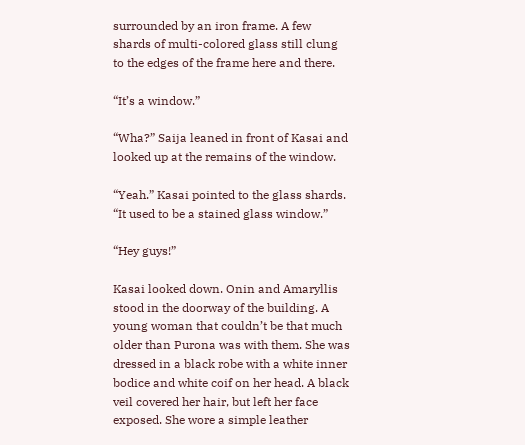surrounded by an iron frame. A few shards of multi-colored glass still clung to the edges of the frame here and there.

“It’s a window.”

“Wha?” Saija leaned in front of Kasai and looked up at the remains of the window.

“Yeah.” Kasai pointed to the glass shards. “It used to be a stained glass window.”

“Hey guys!”

Kasai looked down. Onin and Amaryllis stood in the doorway of the building. A young woman that couldn’t be that much older than Purona was with them. She was dressed in a black robe with a white inner bodice and white coif on her head. A black veil covered her hair, but left her face exposed. She wore a simple leather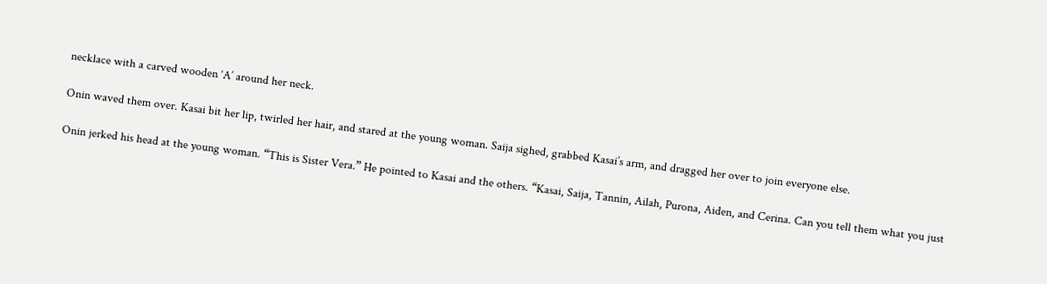necklace with a carved wooden ‘A’ around her neck.

Onin waved them over. Kasai bit her lip, twirled her hair, and stared at the young woman. Saija sighed, grabbed Kasai’s arm, and dragged her over to join everyone else.

Onin jerked his head at the young woman. “This is Sister Vera.” He pointed to Kasai and the others. “Kasai, Saija, Tannin, Ailah, Purona, Aiden, and Cerina. Can you tell them what you just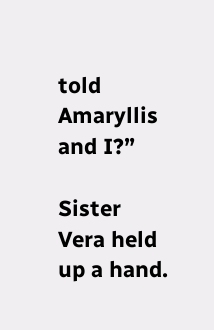told Amaryllis and I?”

Sister Vera held up a hand.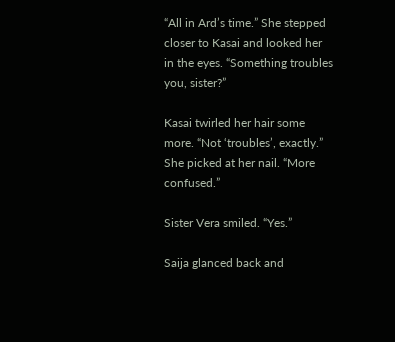“All in Ard’s time.” She stepped closer to Kasai and looked her in the eyes. “Something troubles you, sister?”

Kasai twirled her hair some more. “Not ‘troubles’, exactly.” She picked at her nail. “More confused.”

Sister Vera smiled. “Yes.”

Saija glanced back and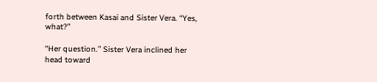forth between Kasai and Sister Vera. “Yes, what?”

“Her question.” Sister Vera inclined her head toward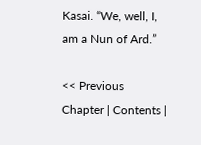Kasai. “We, well, I, am a Nun of Ard.”

<< Previous Chapter | Contents |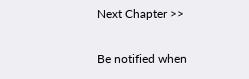Next Chapter >>

Be notified when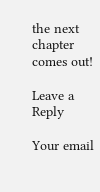the next chapter comes out!

Leave a Reply

Your email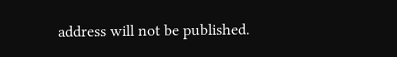address will not be published.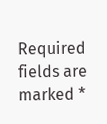Required fields are marked *